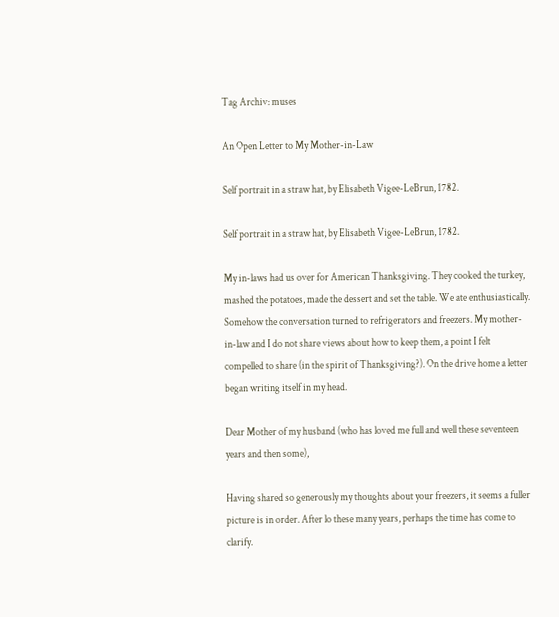Tag Archiv: muses

An Open Letter to My Mother-in-Law

Self portrait in a straw hat, by Elisabeth Vigee-LeBrun, 1782.

Self portrait in a straw hat, by Elisabeth Vigee-LeBrun, 1782.

My in-laws had us over for American Thanksgiving. They cooked the turkey, mashed the potatoes, made the dessert and set the table. We ate enthusiastically. Somehow the conversation turned to refrigerators and freezers. My mother-in-law and I do not share views about how to keep them, a point I felt compelled to share (in the spirit of Thanksgiving?). On the drive home a letter began writing itself in my head.

Dear Mother of my husband (who has loved me full and well these seventeen years and then some),

Having shared so generously my thoughts about your freezers, it seems a fuller picture is in order. After lo these many years, perhaps the time has come to clarify.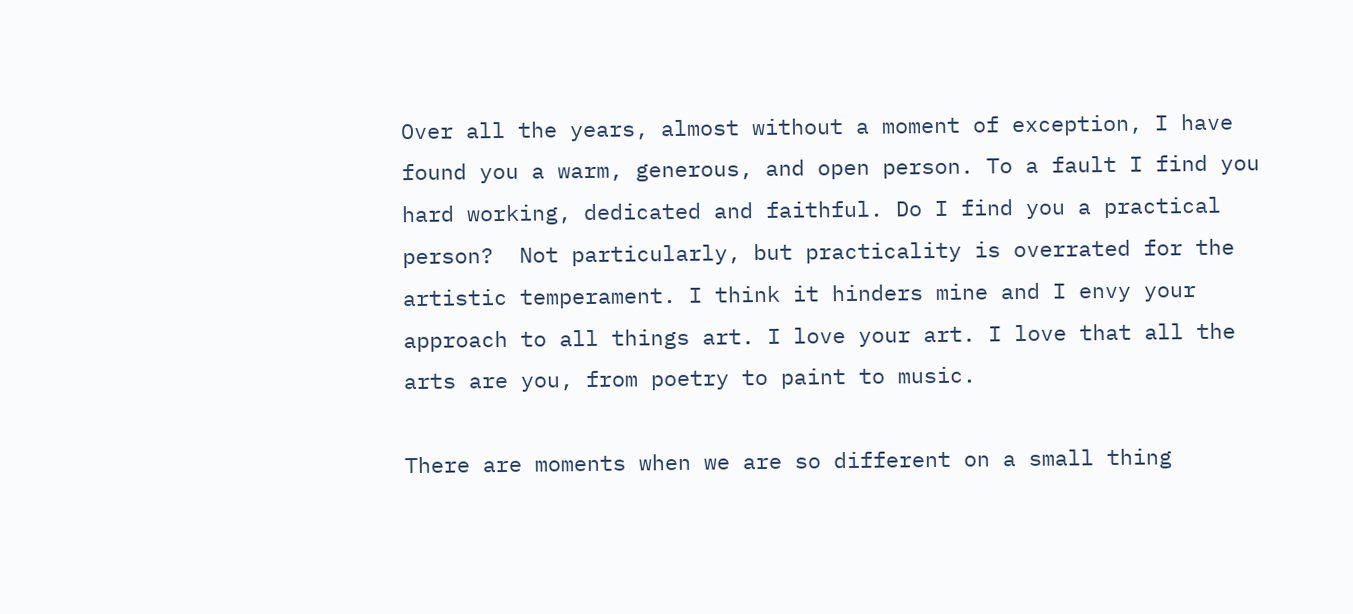Over all the years, almost without a moment of exception, I have found you a warm, generous, and open person. To a fault I find you hard working, dedicated and faithful. Do I find you a practical person?  Not particularly, but practicality is overrated for the artistic temperament. I think it hinders mine and I envy your approach to all things art. I love your art. I love that all the arts are you, from poetry to paint to music.

There are moments when we are so different on a small thing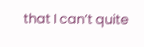that I can’t quite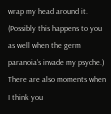wrap my head around it. (Possibly this happens to you as well when the germ paranoia’s invade my psyche.) There are also moments when I think you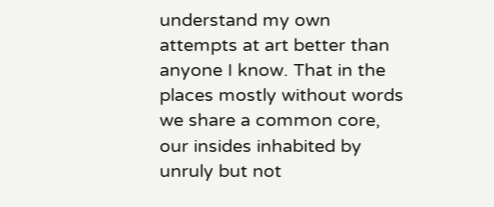understand my own attempts at art better than anyone I know. That in the places mostly without words we share a common core, our insides inhabited by unruly but not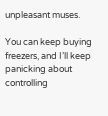unpleasant muses.

You can keep buying freezers, and I’ll keep panicking about controlling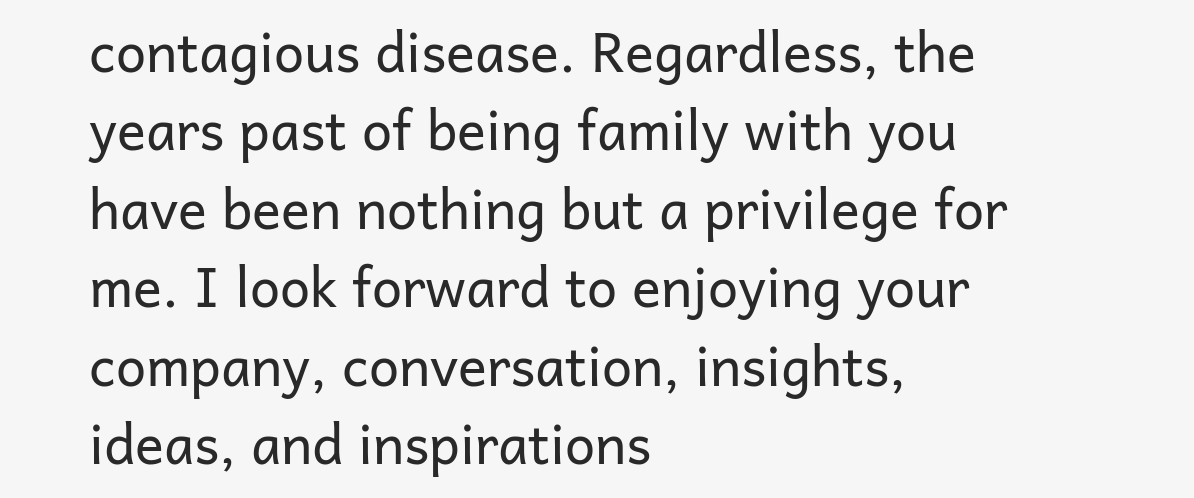contagious disease. Regardless, the years past of being family with you have been nothing but a privilege for me. I look forward to enjoying your company, conversation, insights, ideas, and inspirations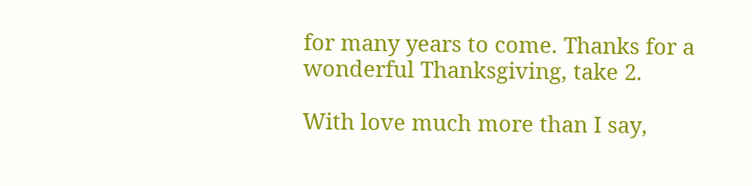for many years to come. Thanks for a wonderful Thanksgiving, take 2.

With love much more than I say,